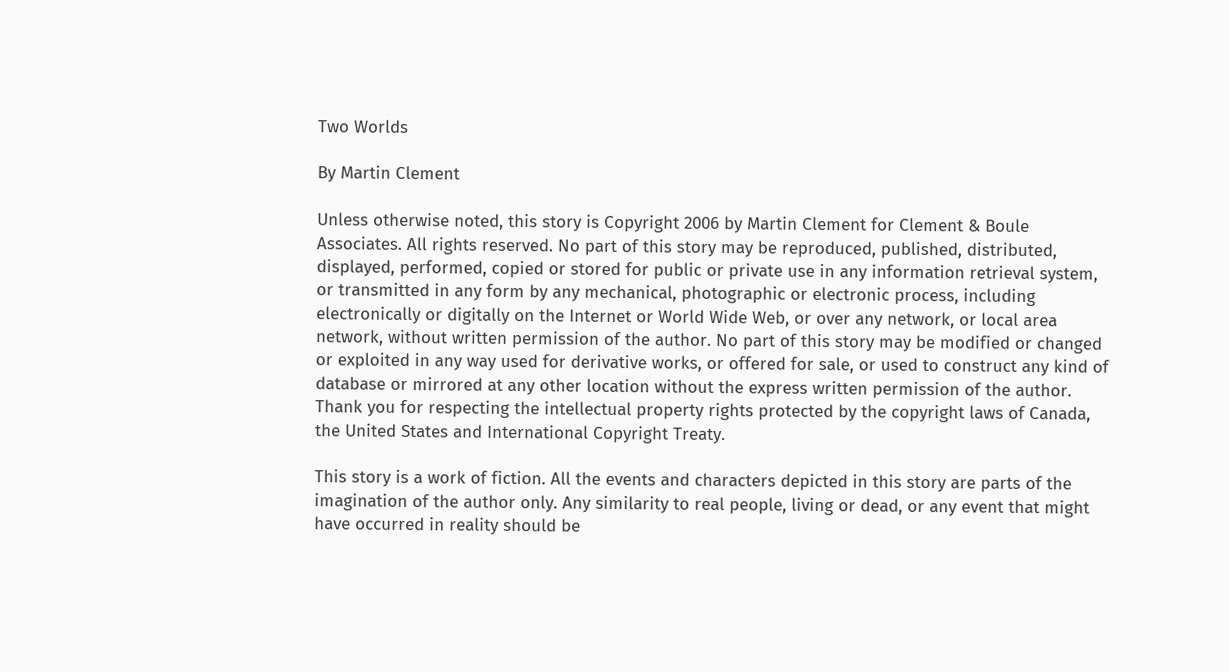Two Worlds

By Martin Clement

Unless otherwise noted, this story is Copyright 2006 by Martin Clement for Clement & Boule Associates. All rights reserved. No part of this story may be reproduced, published, distributed, displayed, performed, copied or stored for public or private use in any information retrieval system, or transmitted in any form by any mechanical, photographic or electronic process, including electronically or digitally on the Internet or World Wide Web, or over any network, or local area network, without written permission of the author. No part of this story may be modified or changed or exploited in any way used for derivative works, or offered for sale, or used to construct any kind of database or mirrored at any other location without the express written permission of the author. Thank you for respecting the intellectual property rights protected by the copyright laws of Canada, the United States and International Copyright Treaty.

This story is a work of fiction. All the events and characters depicted in this story are parts of the imagination of the author only. Any similarity to real people, living or dead, or any event that might have occurred in reality should be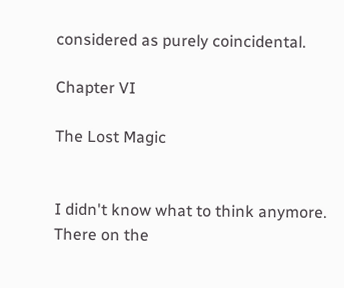considered as purely coincidental.

Chapter VI

The Lost Magic


I didn't know what to think anymore. There on the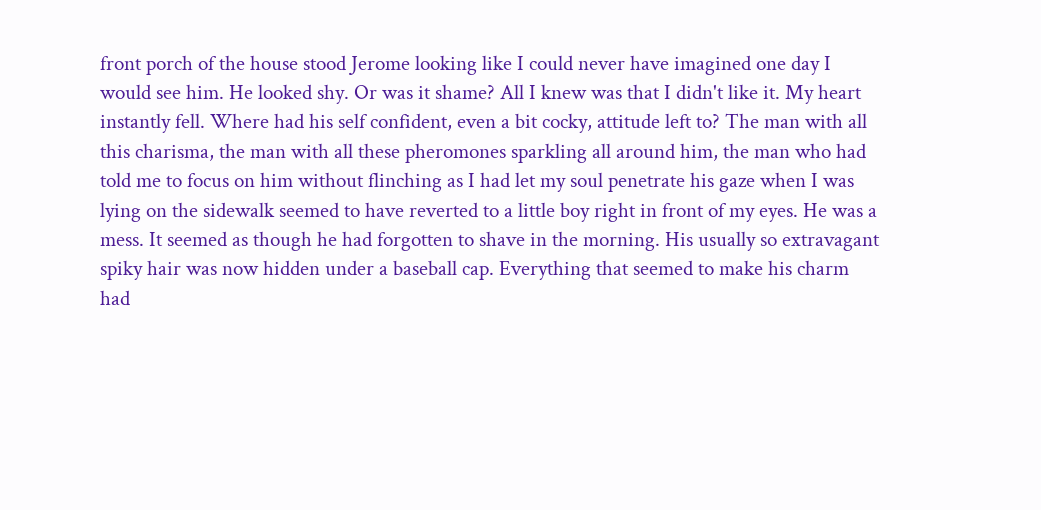front porch of the house stood Jerome looking like I could never have imagined one day I would see him. He looked shy. Or was it shame? All I knew was that I didn't like it. My heart instantly fell. Where had his self confident, even a bit cocky, attitude left to? The man with all this charisma, the man with all these pheromones sparkling all around him, the man who had told me to focus on him without flinching as I had let my soul penetrate his gaze when I was lying on the sidewalk seemed to have reverted to a little boy right in front of my eyes. He was a mess. It seemed as though he had forgotten to shave in the morning. His usually so extravagant spiky hair was now hidden under a baseball cap. Everything that seemed to make his charm had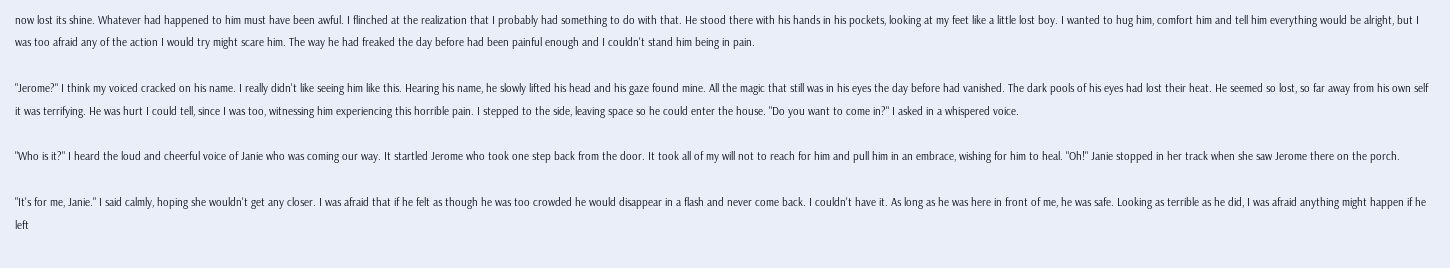now lost its shine. Whatever had happened to him must have been awful. I flinched at the realization that I probably had something to do with that. He stood there with his hands in his pockets, looking at my feet like a little lost boy. I wanted to hug him, comfort him and tell him everything would be alright, but I was too afraid any of the action I would try might scare him. The way he had freaked the day before had been painful enough and I couldn't stand him being in pain.

"Jerome?" I think my voiced cracked on his name. I really didn't like seeing him like this. Hearing his name, he slowly lifted his head and his gaze found mine. All the magic that still was in his eyes the day before had vanished. The dark pools of his eyes had lost their heat. He seemed so lost, so far away from his own self it was terrifying. He was hurt I could tell, since I was too, witnessing him experiencing this horrible pain. I stepped to the side, leaving space so he could enter the house. "Do you want to come in?" I asked in a whispered voice.

"Who is it?" I heard the loud and cheerful voice of Janie who was coming our way. It startled Jerome who took one step back from the door. It took all of my will not to reach for him and pull him in an embrace, wishing for him to heal. "Oh!" Janie stopped in her track when she saw Jerome there on the porch.

"It's for me, Janie." I said calmly, hoping she wouldn't get any closer. I was afraid that if he felt as though he was too crowded he would disappear in a flash and never come back. I couldn't have it. As long as he was here in front of me, he was safe. Looking as terrible as he did, I was afraid anything might happen if he left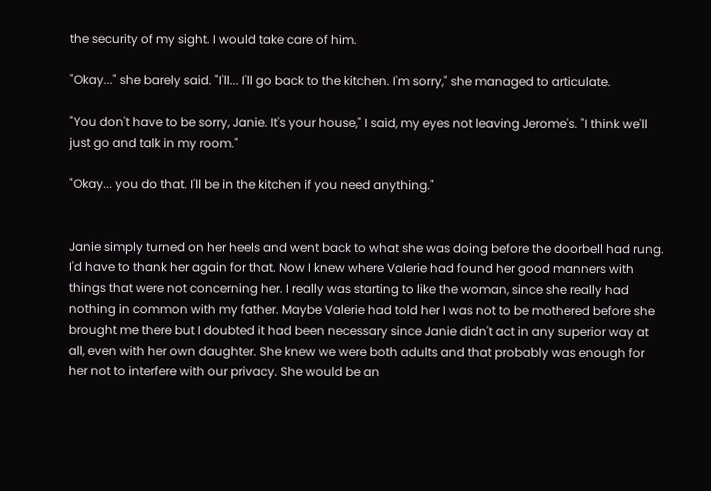the security of my sight. I would take care of him.

"Okay..." she barely said. "I'll... I'll go back to the kitchen. I'm sorry," she managed to articulate.

"You don't have to be sorry, Janie. It's your house," I said, my eyes not leaving Jerome's. "I think we'll just go and talk in my room."

"Okay... you do that. I'll be in the kitchen if you need anything."


Janie simply turned on her heels and went back to what she was doing before the doorbell had rung. I'd have to thank her again for that. Now I knew where Valerie had found her good manners with things that were not concerning her. I really was starting to like the woman, since she really had nothing in common with my father. Maybe Valerie had told her I was not to be mothered before she brought me there but I doubted it had been necessary since Janie didn't act in any superior way at all, even with her own daughter. She knew we were both adults and that probably was enough for her not to interfere with our privacy. She would be an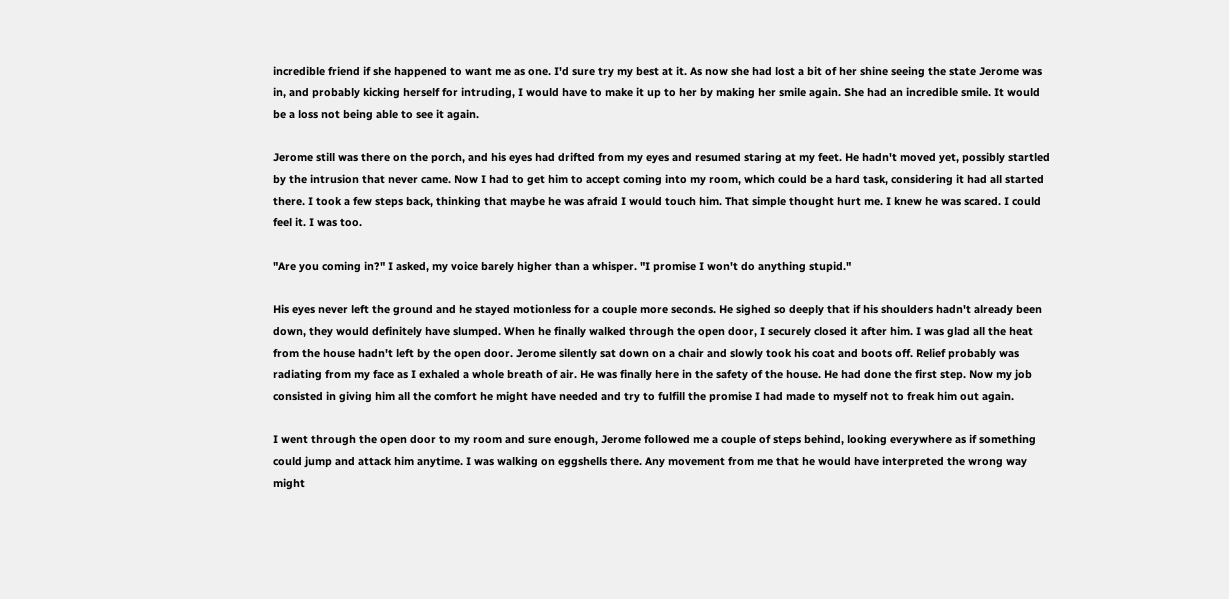incredible friend if she happened to want me as one. I'd sure try my best at it. As now she had lost a bit of her shine seeing the state Jerome was in, and probably kicking herself for intruding, I would have to make it up to her by making her smile again. She had an incredible smile. It would be a loss not being able to see it again.

Jerome still was there on the porch, and his eyes had drifted from my eyes and resumed staring at my feet. He hadn't moved yet, possibly startled by the intrusion that never came. Now I had to get him to accept coming into my room, which could be a hard task, considering it had all started there. I took a few steps back, thinking that maybe he was afraid I would touch him. That simple thought hurt me. I knew he was scared. I could feel it. I was too.

"Are you coming in?" I asked, my voice barely higher than a whisper. "I promise I won't do anything stupid."

His eyes never left the ground and he stayed motionless for a couple more seconds. He sighed so deeply that if his shoulders hadn't already been down, they would definitely have slumped. When he finally walked through the open door, I securely closed it after him. I was glad all the heat from the house hadn't left by the open door. Jerome silently sat down on a chair and slowly took his coat and boots off. Relief probably was radiating from my face as I exhaled a whole breath of air. He was finally here in the safety of the house. He had done the first step. Now my job consisted in giving him all the comfort he might have needed and try to fulfill the promise I had made to myself not to freak him out again.

I went through the open door to my room and sure enough, Jerome followed me a couple of steps behind, looking everywhere as if something could jump and attack him anytime. I was walking on eggshells there. Any movement from me that he would have interpreted the wrong way might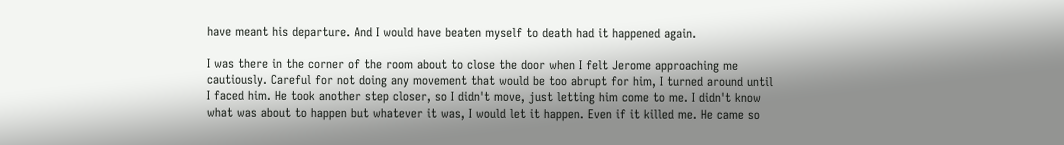have meant his departure. And I would have beaten myself to death had it happened again.

I was there in the corner of the room about to close the door when I felt Jerome approaching me cautiously. Careful for not doing any movement that would be too abrupt for him, I turned around until I faced him. He took another step closer, so I didn't move, just letting him come to me. I didn't know what was about to happen but whatever it was, I would let it happen. Even if it killed me. He came so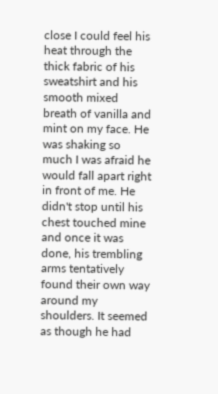close I could feel his heat through the thick fabric of his sweatshirt and his smooth mixed breath of vanilla and mint on my face. He was shaking so much I was afraid he would fall apart right in front of me. He didn't stop until his chest touched mine and once it was done, his trembling arms tentatively found their own way around my shoulders. It seemed as though he had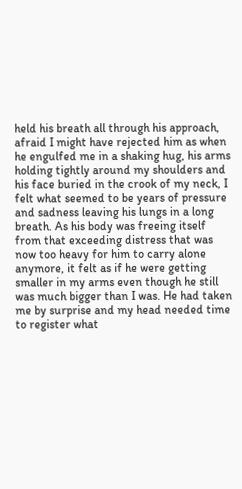held his breath all through his approach, afraid I might have rejected him as when he engulfed me in a shaking hug, his arms holding tightly around my shoulders and his face buried in the crook of my neck, I felt what seemed to be years of pressure and sadness leaving his lungs in a long breath. As his body was freeing itself from that exceeding distress that was now too heavy for him to carry alone anymore, it felt as if he were getting smaller in my arms even though he still was much bigger than I was. He had taken me by surprise and my head needed time to register what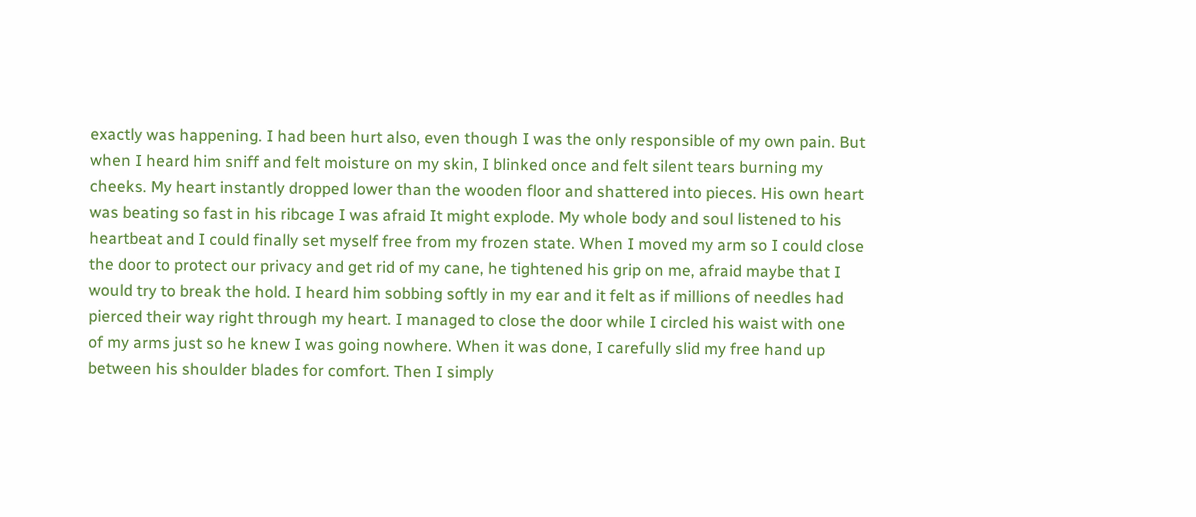exactly was happening. I had been hurt also, even though I was the only responsible of my own pain. But when I heard him sniff and felt moisture on my skin, I blinked once and felt silent tears burning my cheeks. My heart instantly dropped lower than the wooden floor and shattered into pieces. His own heart was beating so fast in his ribcage I was afraid It might explode. My whole body and soul listened to his heartbeat and I could finally set myself free from my frozen state. When I moved my arm so I could close the door to protect our privacy and get rid of my cane, he tightened his grip on me, afraid maybe that I would try to break the hold. I heard him sobbing softly in my ear and it felt as if millions of needles had pierced their way right through my heart. I managed to close the door while I circled his waist with one of my arms just so he knew I was going nowhere. When it was done, I carefully slid my free hand up between his shoulder blades for comfort. Then I simply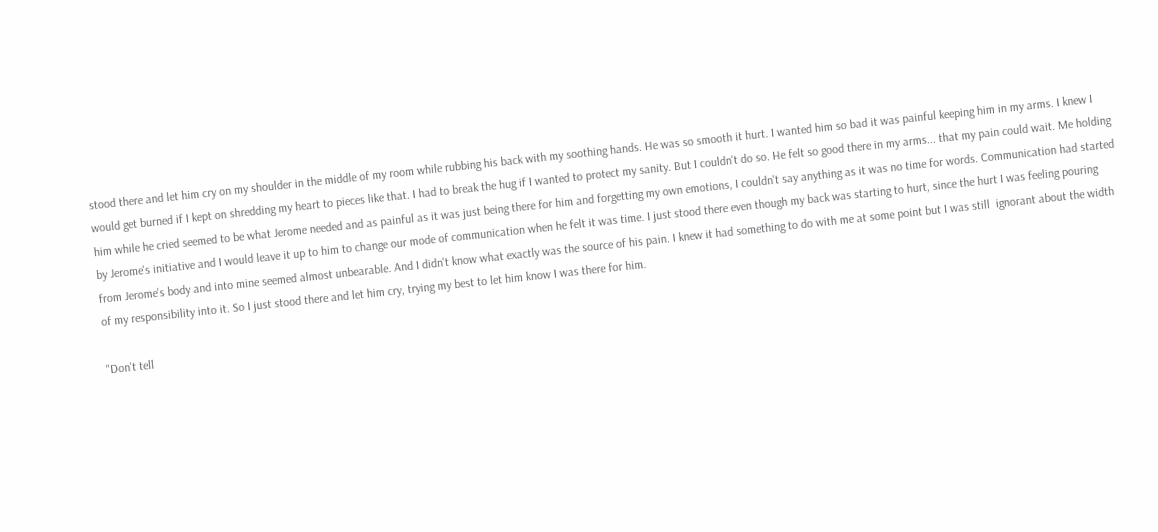stood there and let him cry on my shoulder in the middle of my room while rubbing his back with my soothing hands. He was so smooth it hurt. I wanted him so bad it was painful keeping him in my arms. I knew I would get burned if I kept on shredding my heart to pieces like that. I had to break the hug if I wanted to protect my sanity. But I couldn't do so. He felt so good there in my arms... that my pain could wait. Me holding him while he cried seemed to be what Jerome needed and as painful as it was just being there for him and forgetting my own emotions, I couldn't say anything as it was no time for words. Communication had started by Jerome's initiative and I would leave it up to him to change our mode of communication when he felt it was time. I just stood there even though my back was starting to hurt, since the hurt I was feeling pouring from Jerome's body and into mine seemed almost unbearable. And I didn't know what exactly was the source of his pain. I knew it had something to do with me at some point but I was still  ignorant about the width of my responsibility into it. So I just stood there and let him cry, trying my best to let him know I was there for him.

"Don't tell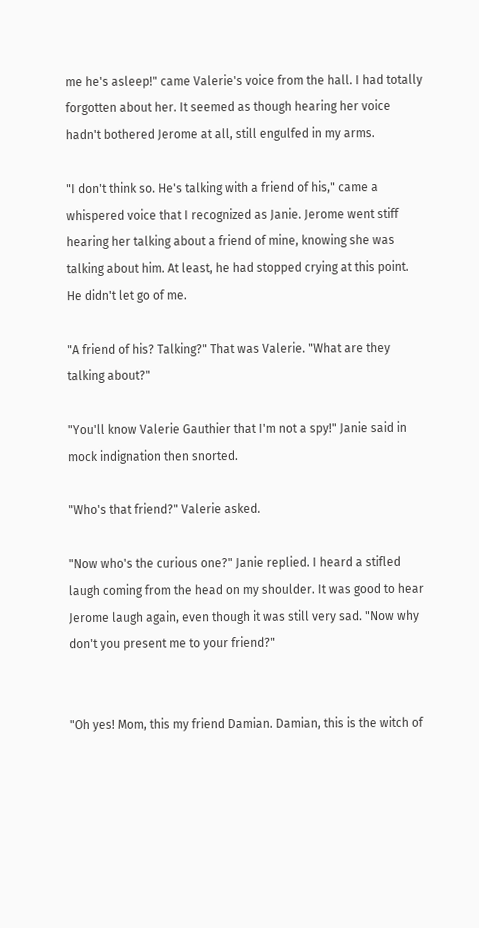me he's asleep!" came Valerie's voice from the hall. I had totally forgotten about her. It seemed as though hearing her voice hadn't bothered Jerome at all, still engulfed in my arms.

"I don't think so. He's talking with a friend of his," came a whispered voice that I recognized as Janie. Jerome went stiff hearing her talking about a friend of mine, knowing she was talking about him. At least, he had stopped crying at this point. He didn't let go of me.

"A friend of his? Talking?" That was Valerie. "What are they talking about?"

"You'll know Valerie Gauthier that I'm not a spy!" Janie said in mock indignation then snorted.

"Who's that friend?" Valerie asked.

"Now who's the curious one?" Janie replied. I heard a stifled laugh coming from the head on my shoulder. It was good to hear Jerome laugh again, even though it was still very sad. "Now why don't you present me to your friend?"


"Oh yes! Mom, this my friend Damian. Damian, this is the witch of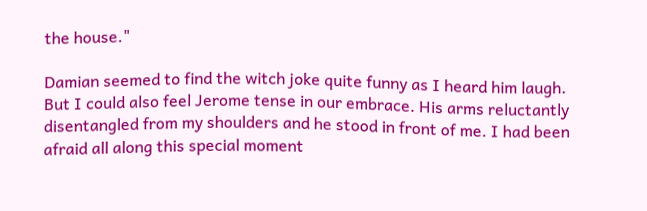the house."

Damian seemed to find the witch joke quite funny as I heard him laugh. But I could also feel Jerome tense in our embrace. His arms reluctantly disentangled from my shoulders and he stood in front of me. I had been afraid all along this special moment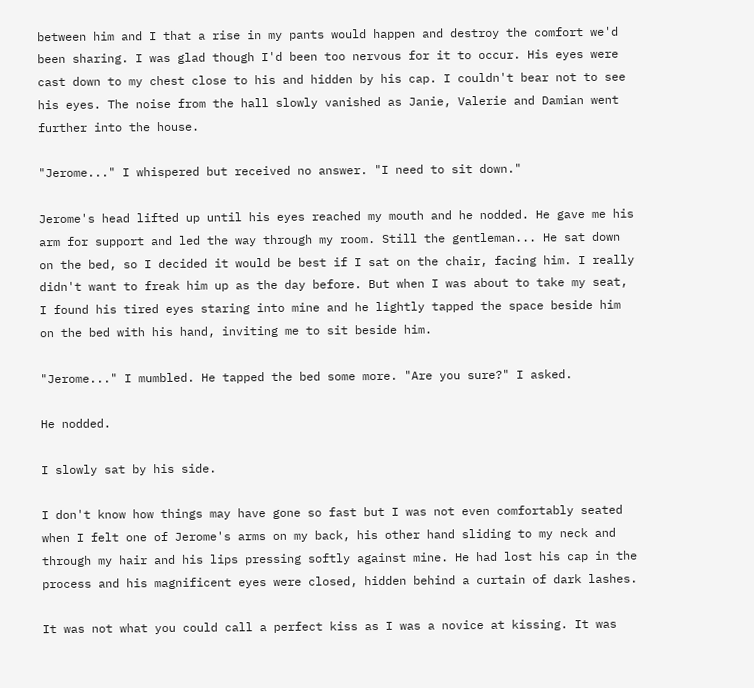between him and I that a rise in my pants would happen and destroy the comfort we'd been sharing. I was glad though I'd been too nervous for it to occur. His eyes were cast down to my chest close to his and hidden by his cap. I couldn't bear not to see his eyes. The noise from the hall slowly vanished as Janie, Valerie and Damian went further into the house.

"Jerome..." I whispered but received no answer. "I need to sit down."

Jerome's head lifted up until his eyes reached my mouth and he nodded. He gave me his arm for support and led the way through my room. Still the gentleman... He sat down on the bed, so I decided it would be best if I sat on the chair, facing him. I really didn't want to freak him up as the day before. But when I was about to take my seat, I found his tired eyes staring into mine and he lightly tapped the space beside him on the bed with his hand, inviting me to sit beside him.

"Jerome..." I mumbled. He tapped the bed some more. "Are you sure?" I asked.

He nodded.

I slowly sat by his side.

I don't know how things may have gone so fast but I was not even comfortably seated when I felt one of Jerome's arms on my back, his other hand sliding to my neck and through my hair and his lips pressing softly against mine. He had lost his cap in the process and his magnificent eyes were closed, hidden behind a curtain of dark lashes.

It was not what you could call a perfect kiss as I was a novice at kissing. It was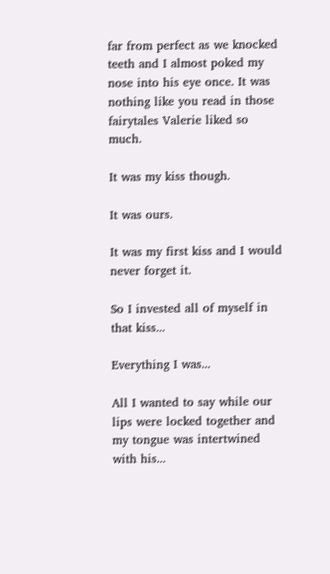far from perfect as we knocked teeth and I almost poked my nose into his eye once. It was nothing like you read in those fairytales Valerie liked so much.

It was my kiss though.

It was ours.

It was my first kiss and I would never forget it.

So I invested all of myself in that kiss...

Everything I was...

All I wanted to say while our lips were locked together and my tongue was intertwined with his...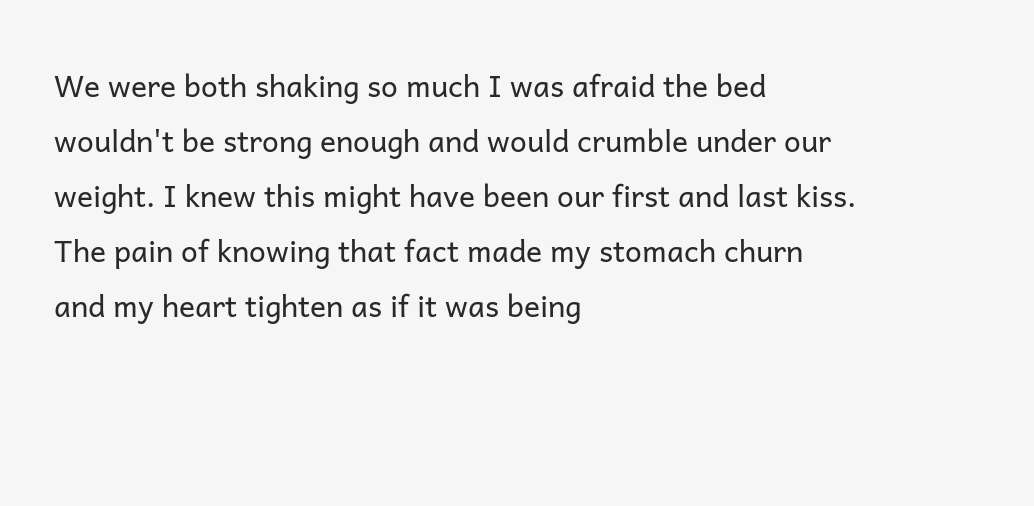We were both shaking so much I was afraid the bed wouldn't be strong enough and would crumble under our weight. I knew this might have been our first and last kiss. The pain of knowing that fact made my stomach churn and my heart tighten as if it was being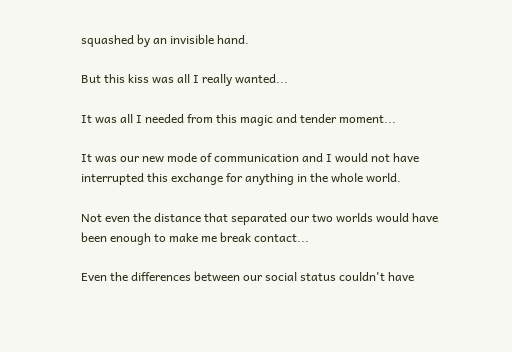squashed by an invisible hand.

But this kiss was all I really wanted...

It was all I needed from this magic and tender moment...

It was our new mode of communication and I would not have interrupted this exchange for anything in the whole world.

Not even the distance that separated our two worlds would have been enough to make me break contact...

Even the differences between our social status couldn't have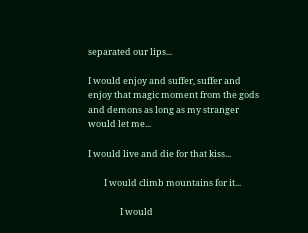separated our lips...

I would enjoy and suffer, suffer and enjoy that magic moment from the gods and demons as long as my stranger would let me...

I would live and die for that kiss...

        I would climb mountains for it...

                I would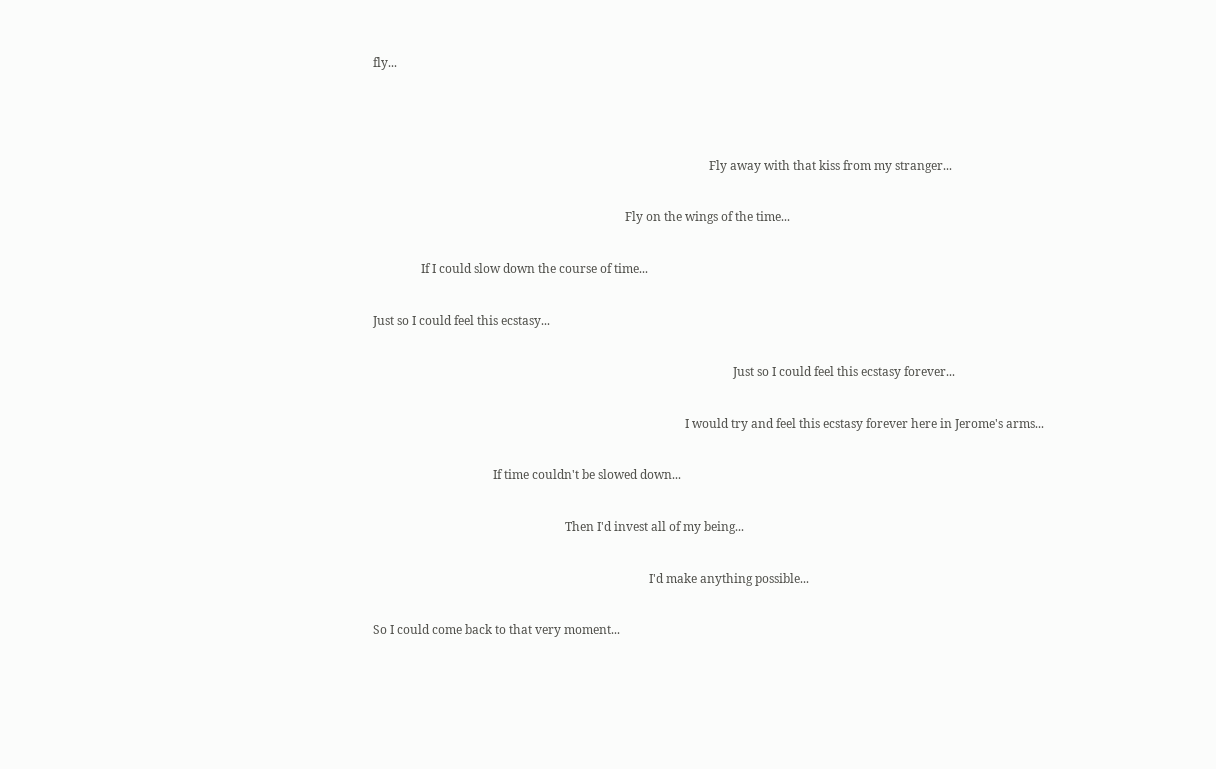fly...



                                                                                                                Fly away with that kiss from my stranger...

                                                                                    Fly on the wings of the time...

                If I could slow down the course of time...

Just so I could feel this ecstasy...

                                                                                                                        Just so I could feel this ecstasy forever...

                                                                                                        I would try and feel this ecstasy forever here in Jerome's arms...

                                        If time couldn't be slowed down...

                                                                Then I'd invest all of my being...

                                                                                            I'd make anything possible...

So I could come back to that very moment...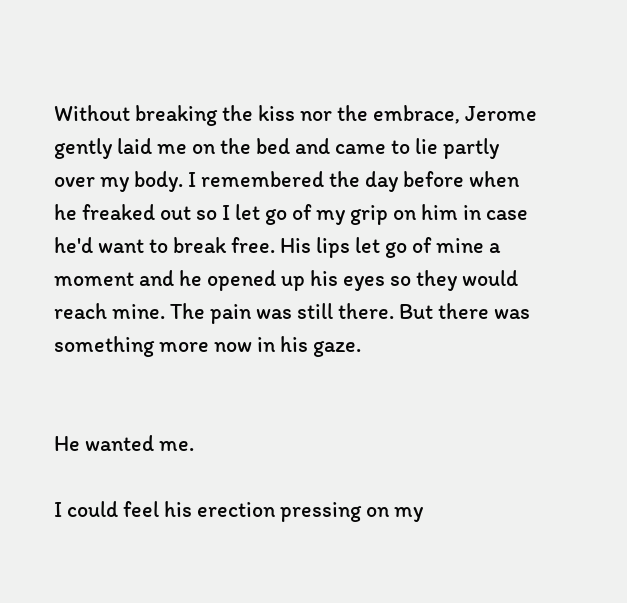Without breaking the kiss nor the embrace, Jerome gently laid me on the bed and came to lie partly over my body. I remembered the day before when he freaked out so I let go of my grip on him in case he'd want to break free. His lips let go of mine a moment and he opened up his eyes so they would reach mine. The pain was still there. But there was something more now in his gaze.


He wanted me.

I could feel his erection pressing on my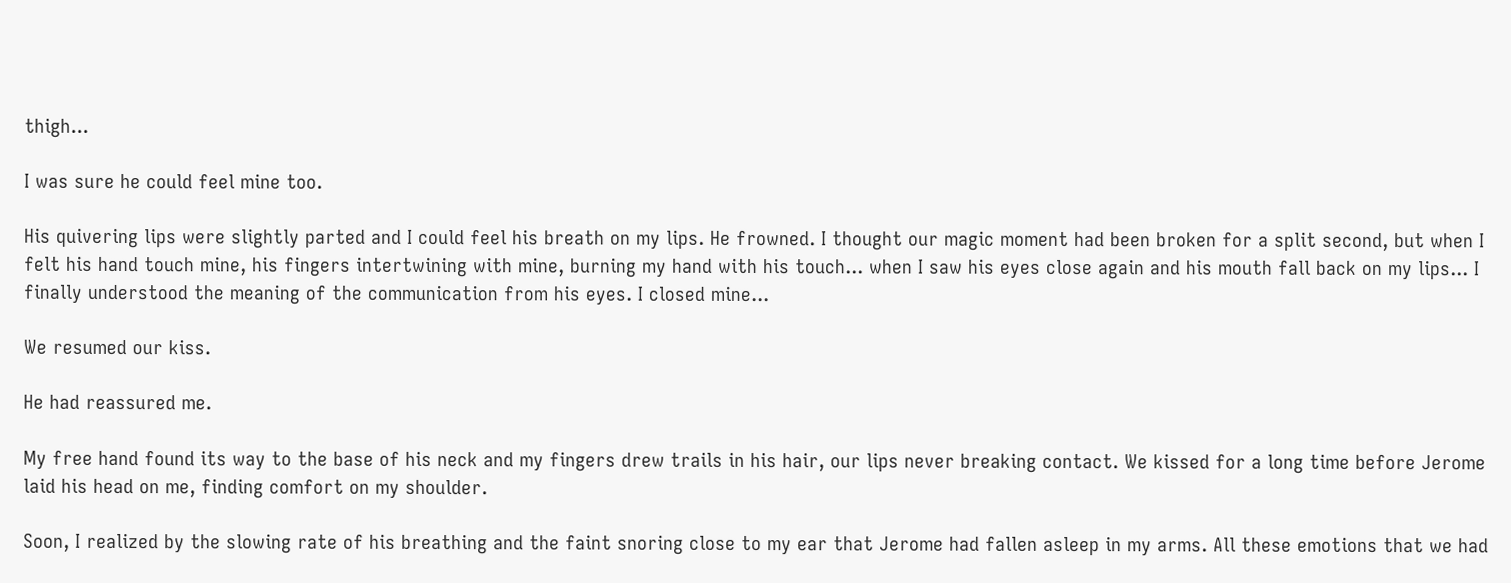thigh...

I was sure he could feel mine too.

His quivering lips were slightly parted and I could feel his breath on my lips. He frowned. I thought our magic moment had been broken for a split second, but when I felt his hand touch mine, his fingers intertwining with mine, burning my hand with his touch... when I saw his eyes close again and his mouth fall back on my lips... I finally understood the meaning of the communication from his eyes. I closed mine...

We resumed our kiss.

He had reassured me.

My free hand found its way to the base of his neck and my fingers drew trails in his hair, our lips never breaking contact. We kissed for a long time before Jerome laid his head on me, finding comfort on my shoulder.

Soon, I realized by the slowing rate of his breathing and the faint snoring close to my ear that Jerome had fallen asleep in my arms. All these emotions that we had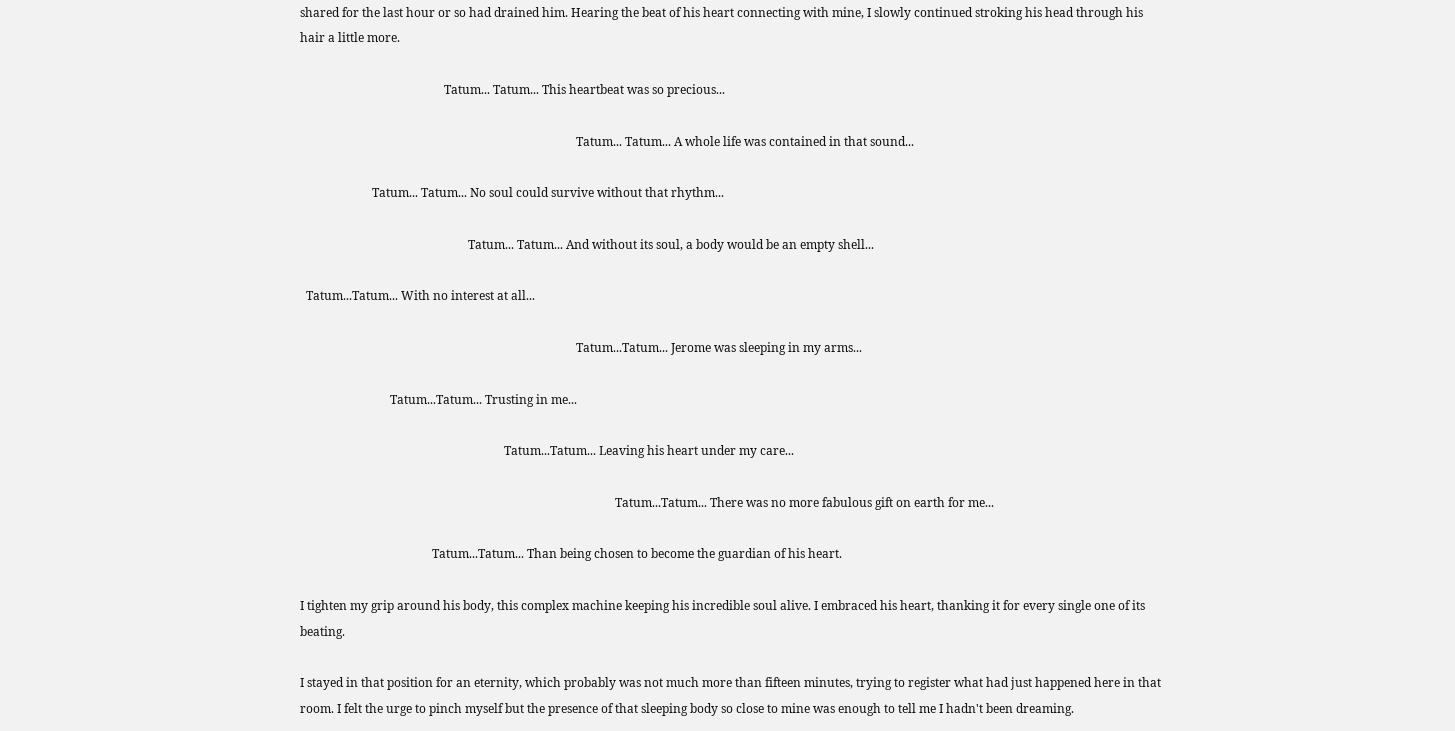shared for the last hour or so had drained him. Hearing the beat of his heart connecting with mine, I slowly continued stroking his head through his hair a little more.

                                                Tatum... Tatum... This heartbeat was so precious...

                                                                                            Tatum... Tatum... A whole life was contained in that sound...

                        Tatum... Tatum... No soul could survive without that rhythm...

                                                        Tatum... Tatum... And without its soul, a body would be an empty shell...

  Tatum...Tatum... With no interest at all...

                                                                                            Tatum...Tatum... Jerome was sleeping in my arms...

                              Tatum...Tatum... Trusting in me...

                                                                    Tatum...Tatum... Leaving his heart under my care...

                                                                                                         Tatum...Tatum... There was no more fabulous gift on earth for me...

                                            Tatum...Tatum... Than being chosen to become the guardian of his heart.

I tighten my grip around his body, this complex machine keeping his incredible soul alive. I embraced his heart, thanking it for every single one of its beating.

I stayed in that position for an eternity, which probably was not much more than fifteen minutes, trying to register what had just happened here in that room. I felt the urge to pinch myself but the presence of that sleeping body so close to mine was enough to tell me I hadn't been dreaming.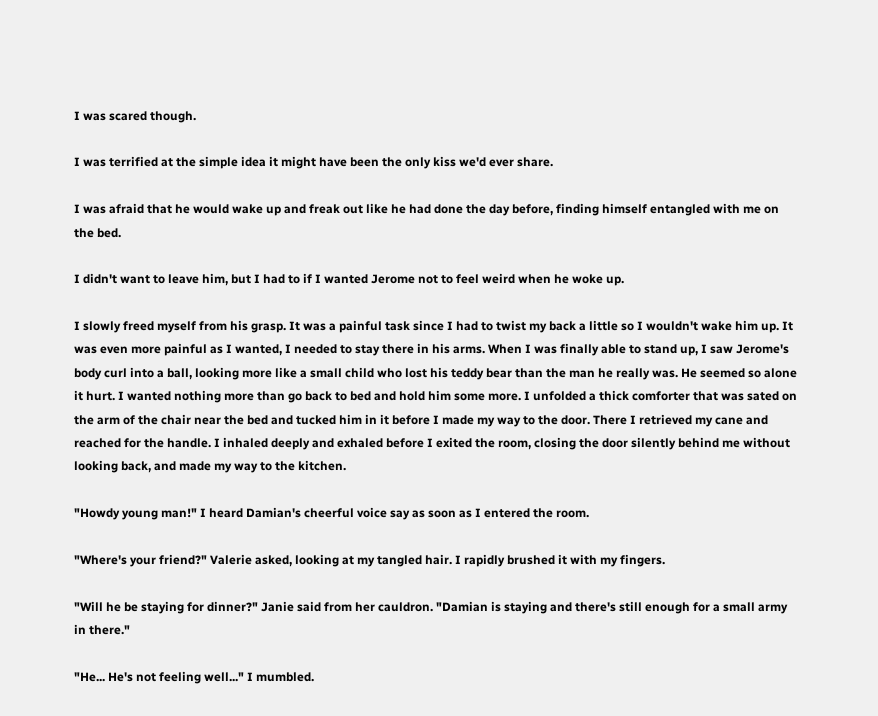I was scared though.

I was terrified at the simple idea it might have been the only kiss we'd ever share.

I was afraid that he would wake up and freak out like he had done the day before, finding himself entangled with me on the bed.

I didn't want to leave him, but I had to if I wanted Jerome not to feel weird when he woke up.

I slowly freed myself from his grasp. It was a painful task since I had to twist my back a little so I wouldn't wake him up. It was even more painful as I wanted, I needed to stay there in his arms. When I was finally able to stand up, I saw Jerome's body curl into a ball, looking more like a small child who lost his teddy bear than the man he really was. He seemed so alone it hurt. I wanted nothing more than go back to bed and hold him some more. I unfolded a thick comforter that was sated on the arm of the chair near the bed and tucked him in it before I made my way to the door. There I retrieved my cane and reached for the handle. I inhaled deeply and exhaled before I exited the room, closing the door silently behind me without looking back, and made my way to the kitchen.

"Howdy young man!" I heard Damian's cheerful voice say as soon as I entered the room.

"Where's your friend?" Valerie asked, looking at my tangled hair. I rapidly brushed it with my fingers.

"Will he be staying for dinner?" Janie said from her cauldron. "Damian is staying and there's still enough for a small army in there."

"He... He's not feeling well..." I mumbled.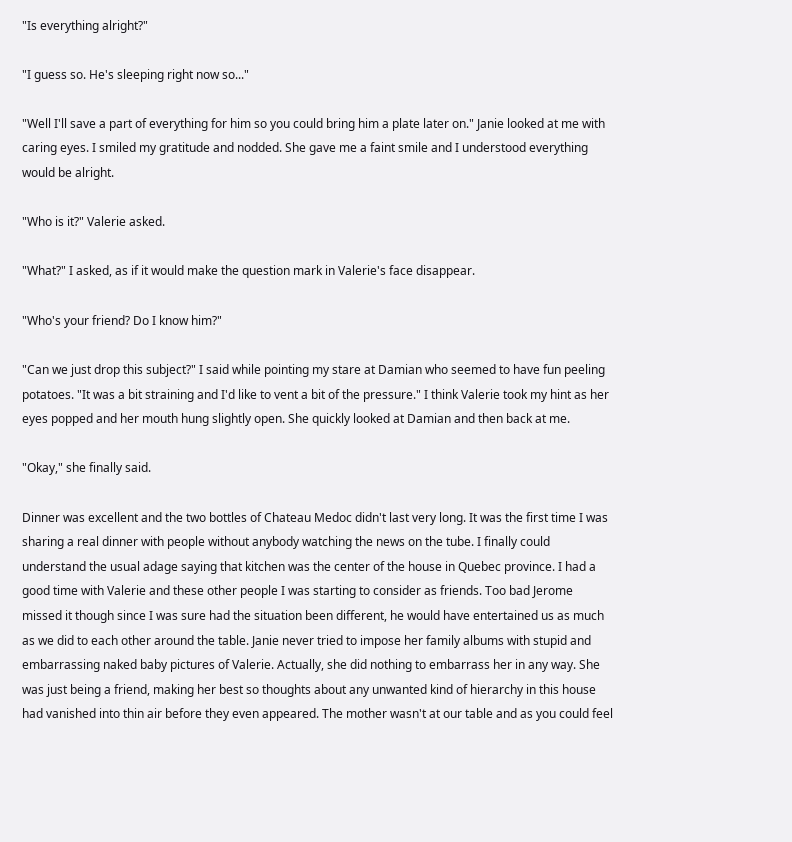"Is everything alright?"

"I guess so. He's sleeping right now so..."

"Well I'll save a part of everything for him so you could bring him a plate later on." Janie looked at me with caring eyes. I smiled my gratitude and nodded. She gave me a faint smile and I understood everything would be alright.

"Who is it?" Valerie asked.

"What?" I asked, as if it would make the question mark in Valerie's face disappear.

"Who's your friend? Do I know him?"

"Can we just drop this subject?" I said while pointing my stare at Damian who seemed to have fun peeling potatoes. "It was a bit straining and I'd like to vent a bit of the pressure." I think Valerie took my hint as her eyes popped and her mouth hung slightly open. She quickly looked at Damian and then back at me.

"Okay," she finally said.

Dinner was excellent and the two bottles of Chateau Medoc didn't last very long. It was the first time I was sharing a real dinner with people without anybody watching the news on the tube. I finally could understand the usual adage saying that kitchen was the center of the house in Quebec province. I had a good time with Valerie and these other people I was starting to consider as friends. Too bad Jerome missed it though since I was sure had the situation been different, he would have entertained us as much as we did to each other around the table. Janie never tried to impose her family albums with stupid and embarrassing naked baby pictures of Valerie. Actually, she did nothing to embarrass her in any way. She was just being a friend, making her best so thoughts about any unwanted kind of hierarchy in this house had vanished into thin air before they even appeared. The mother wasn't at our table and as you could feel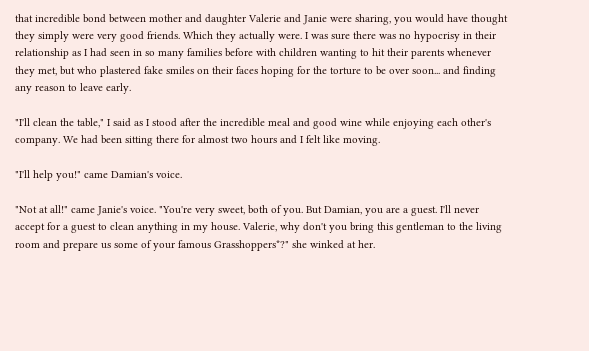that incredible bond between mother and daughter Valerie and Janie were sharing, you would have thought they simply were very good friends. Which they actually were. I was sure there was no hypocrisy in their relationship as I had seen in so many families before with children wanting to hit their parents whenever they met, but who plastered fake smiles on their faces hoping for the torture to be over soon... and finding any reason to leave early.

"I'll clean the table," I said as I stood after the incredible meal and good wine while enjoying each other's company. We had been sitting there for almost two hours and I felt like moving.

"I'll help you!" came Damian's voice.

"Not at all!" came Janie's voice. "You're very sweet, both of you. But Damian, you are a guest. I'll never accept for a guest to clean anything in my house. Valerie, why don't you bring this gentleman to the living room and prepare us some of your famous Grasshoppers*?" she winked at her.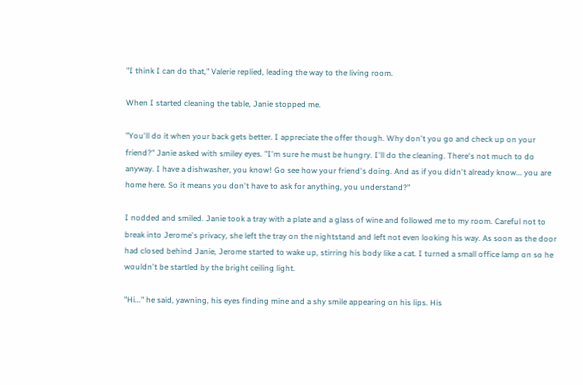"I think I can do that," Valerie replied, leading the way to the living room.

When I started cleaning the table, Janie stopped me.

"You'll do it when your back gets better. I appreciate the offer though. Why don't you go and check up on your friend?" Janie asked with smiley eyes. "I'm sure he must be hungry. I'll do the cleaning. There's not much to do anyway. I have a dishwasher, you know! Go see how your friend's doing. And as if you didn't already know... you are home here. So it means you don't have to ask for anything, you understand?"

I nodded and smiled. Janie took a tray with a plate and a glass of wine and followed me to my room. Careful not to break into Jerome's privacy, she left the tray on the nightstand and left not even looking his way. As soon as the door had closed behind Janie, Jerome started to wake up, stirring his body like a cat. I turned a small office lamp on so he wouldn't be startled by the bright ceiling light.

"Hi..." he said, yawning, his eyes finding mine and a shy smile appearing on his lips. His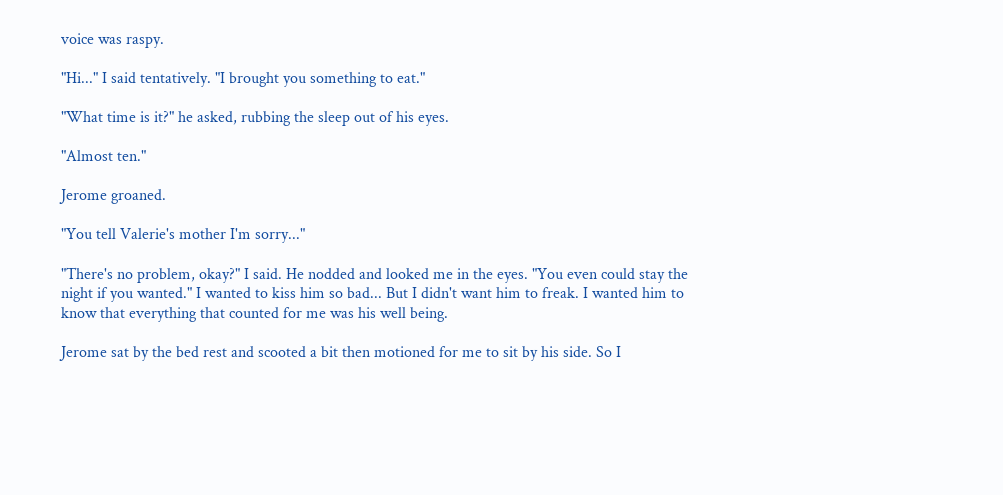voice was raspy.

"Hi..." I said tentatively. "I brought you something to eat."

"What time is it?" he asked, rubbing the sleep out of his eyes.

"Almost ten."

Jerome groaned.

"You tell Valerie's mother I'm sorry..."

"There's no problem, okay?" I said. He nodded and looked me in the eyes. "You even could stay the night if you wanted." I wanted to kiss him so bad... But I didn't want him to freak. I wanted him to know that everything that counted for me was his well being.

Jerome sat by the bed rest and scooted a bit then motioned for me to sit by his side. So I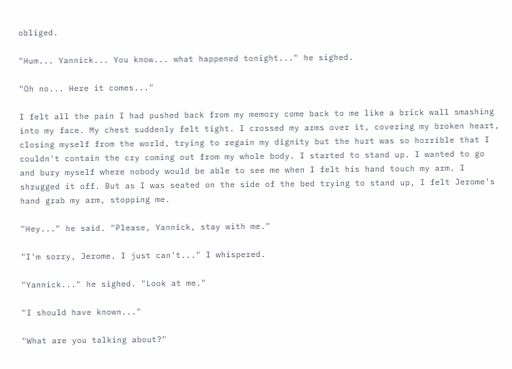obliged.

"Hum... Yannick... You know... what happened tonight..." he sighed.

"Oh no... Here it comes..."

I felt all the pain I had pushed back from my memory come back to me like a brick wall smashing into my face. My chest suddenly felt tight. I crossed my arms over it, covering my broken heart, closing myself from the world, trying to regain my dignity but the hurt was so horrible that I couldn't contain the cry coming out from my whole body. I started to stand up. I wanted to go and bury myself where nobody would be able to see me when I felt his hand touch my arm. I shrugged it off. But as I was seated on the side of the bed trying to stand up, I felt Jerome's hand grab my arm, stopping me.

"Hey..." he said. "Please, Yannick, stay with me."

"I'm sorry, Jerome. I just can't..." I whispered.

"Yannick..." he sighed. "Look at me."

"I should have known..."

"What are you talking about?"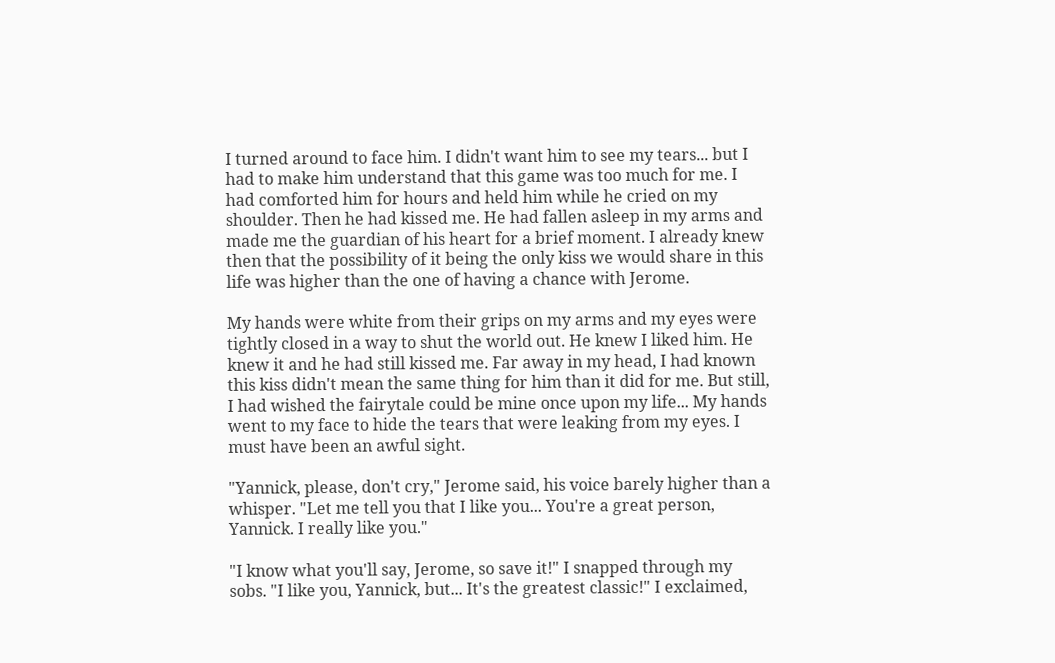I turned around to face him. I didn't want him to see my tears... but I had to make him understand that this game was too much for me. I had comforted him for hours and held him while he cried on my shoulder. Then he had kissed me. He had fallen asleep in my arms and made me the guardian of his heart for a brief moment. I already knew then that the possibility of it being the only kiss we would share in this life was higher than the one of having a chance with Jerome.

My hands were white from their grips on my arms and my eyes were tightly closed in a way to shut the world out. He knew I liked him. He knew it and he had still kissed me. Far away in my head, I had known this kiss didn't mean the same thing for him than it did for me. But still, I had wished the fairytale could be mine once upon my life... My hands went to my face to hide the tears that were leaking from my eyes. I must have been an awful sight.

"Yannick, please, don't cry," Jerome said, his voice barely higher than a whisper. "Let me tell you that I like you... You're a great person, Yannick. I really like you."

"I know what you'll say, Jerome, so save it!" I snapped through my sobs. "I like you, Yannick, but... It's the greatest classic!" I exclaimed,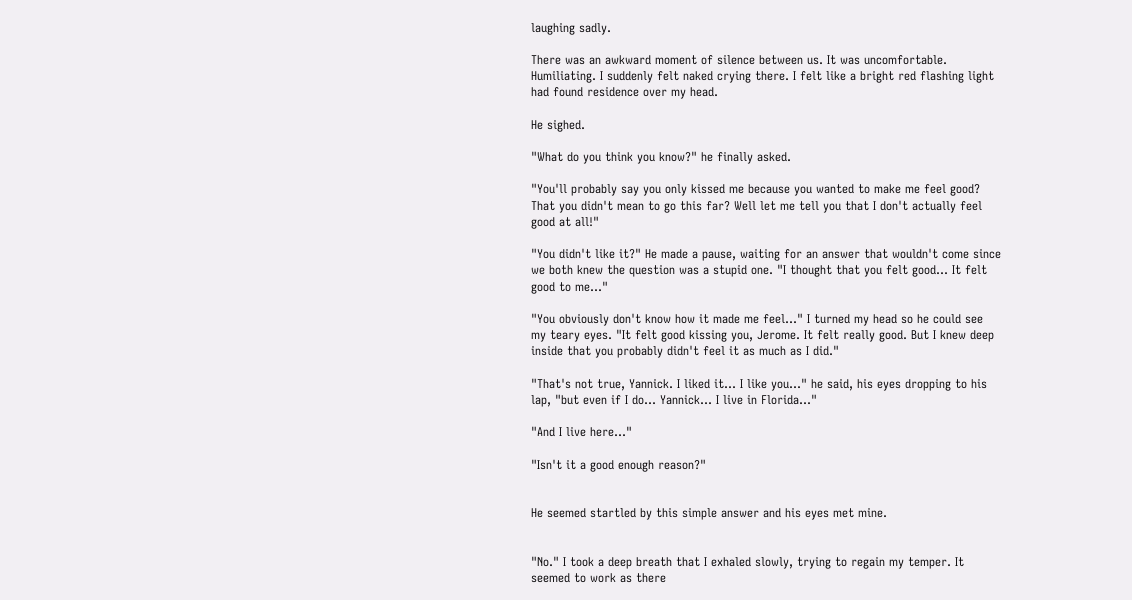laughing sadly.

There was an awkward moment of silence between us. It was uncomfortable. Humiliating. I suddenly felt naked crying there. I felt like a bright red flashing light had found residence over my head.

He sighed.

"What do you think you know?" he finally asked.

"You'll probably say you only kissed me because you wanted to make me feel good? That you didn't mean to go this far? Well let me tell you that I don't actually feel good at all!"

"You didn't like it?" He made a pause, waiting for an answer that wouldn't come since we both knew the question was a stupid one. "I thought that you felt good... It felt good to me..."

"You obviously don't know how it made me feel..." I turned my head so he could see my teary eyes. "It felt good kissing you, Jerome. It felt really good. But I knew deep inside that you probably didn't feel it as much as I did."

"That's not true, Yannick. I liked it... I like you..." he said, his eyes dropping to his lap, "but even if I do... Yannick... I live in Florida..."

"And I live here..."

"Isn't it a good enough reason?"


He seemed startled by this simple answer and his eyes met mine.


"No." I took a deep breath that I exhaled slowly, trying to regain my temper. It seemed to work as there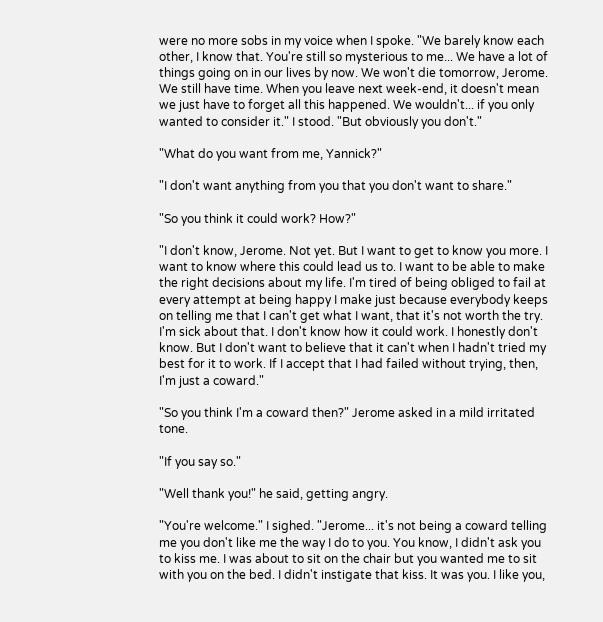were no more sobs in my voice when I spoke. "We barely know each other, I know that. You're still so mysterious to me... We have a lot of things going on in our lives by now. We won't die tomorrow, Jerome. We still have time. When you leave next week-end, it doesn't mean we just have to forget all this happened. We wouldn't... if you only wanted to consider it." I stood. "But obviously you don't."

"What do you want from me, Yannick?"

"I don't want anything from you that you don't want to share."

"So you think it could work? How?"

"I don't know, Jerome. Not yet. But I want to get to know you more. I want to know where this could lead us to. I want to be able to make the right decisions about my life. I'm tired of being obliged to fail at every attempt at being happy I make just because everybody keeps on telling me that I can't get what I want, that it's not worth the try. I'm sick about that. I don't know how it could work. I honestly don't know. But I don't want to believe that it can't when I hadn't tried my best for it to work. If I accept that I had failed without trying, then, I'm just a coward."

"So you think I'm a coward then?" Jerome asked in a mild irritated tone.

"If you say so."

"Well thank you!" he said, getting angry.

"You're welcome." I sighed. "Jerome... it's not being a coward telling me you don't like me the way I do to you. You know, I didn't ask you to kiss me. I was about to sit on the chair but you wanted me to sit with you on the bed. I didn't instigate that kiss. It was you. I like you,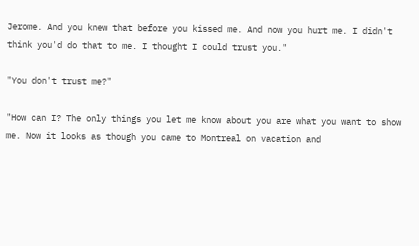Jerome. And you knew that before you kissed me. And now you hurt me. I didn't think you'd do that to me. I thought I could trust you."

"You don't trust me?"

"How can I? The only things you let me know about you are what you want to show me. Now it looks as though you came to Montreal on vacation and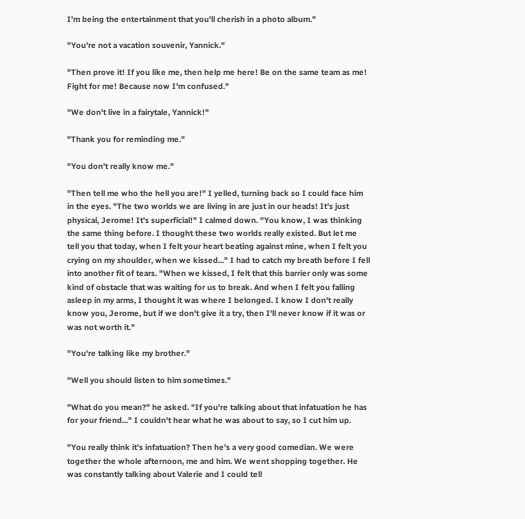I'm being the entertainment that you'll cherish in a photo album."

"You're not a vacation souvenir, Yannick."

"Then prove it! If you like me, then help me here! Be on the same team as me! Fight for me! Because now I'm confused."

"We don't live in a fairytale, Yannick!"

"Thank you for reminding me."

"You don't really know me."

"Then tell me who the hell you are!" I yelled, turning back so I could face him in the eyes. "The two worlds we are living in are just in our heads! It's just physical, Jerome! It's superficial!" I calmed down. "You know, I was thinking the same thing before. I thought these two worlds really existed. But let me tell you that today, when I felt your heart beating against mine, when I felt you crying on my shoulder, when we kissed..." I had to catch my breath before I fell into another fit of tears. "When we kissed, I felt that this barrier only was some kind of obstacle that was waiting for us to break. And when I felt you falling asleep in my arms, I thought it was where I belonged. I know I don't really know you, Jerome, but if we don't give it a try, then I'll never know if it was or was not worth it."

"You're talking like my brother."

"Well you should listen to him sometimes."

"What do you mean?" he asked. "If you're talking about that infatuation he has for your friend..." I couldn't hear what he was about to say, so I cut him up.

"You really think it's infatuation? Then he's a very good comedian. We were together the whole afternoon, me and him. We went shopping together. He was constantly talking about Valerie and I could tell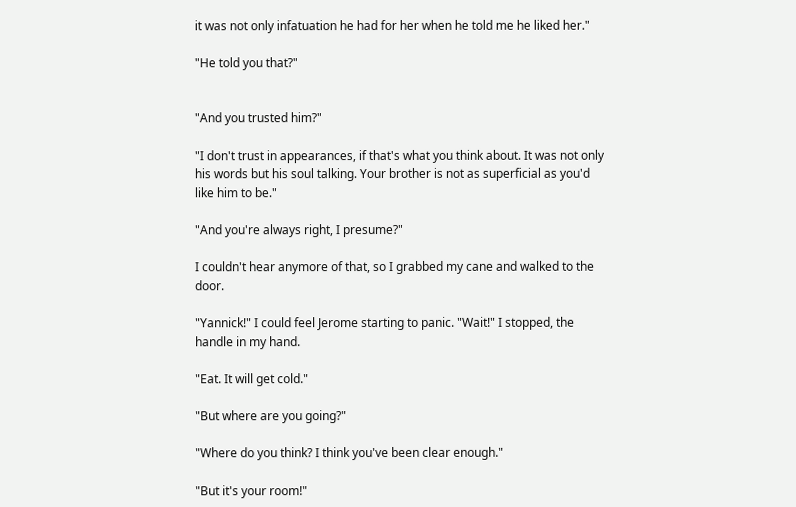it was not only infatuation he had for her when he told me he liked her."

"He told you that?"


"And you trusted him?"

"I don't trust in appearances, if that's what you think about. It was not only his words but his soul talking. Your brother is not as superficial as you'd like him to be."

"And you're always right, I presume?"

I couldn't hear anymore of that, so I grabbed my cane and walked to the door.

"Yannick!" I could feel Jerome starting to panic. "Wait!" I stopped, the handle in my hand.

"Eat. It will get cold."

"But where are you going?"

"Where do you think? I think you've been clear enough."

"But it's your room!"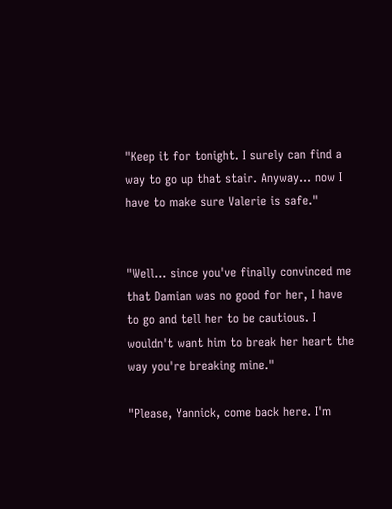"Keep it for tonight. I surely can find a way to go up that stair. Anyway... now I have to make sure Valerie is safe."


"Well... since you've finally convinced me that Damian was no good for her, I have to go and tell her to be cautious. I wouldn't want him to break her heart the way you're breaking mine."

"Please, Yannick, come back here. I'm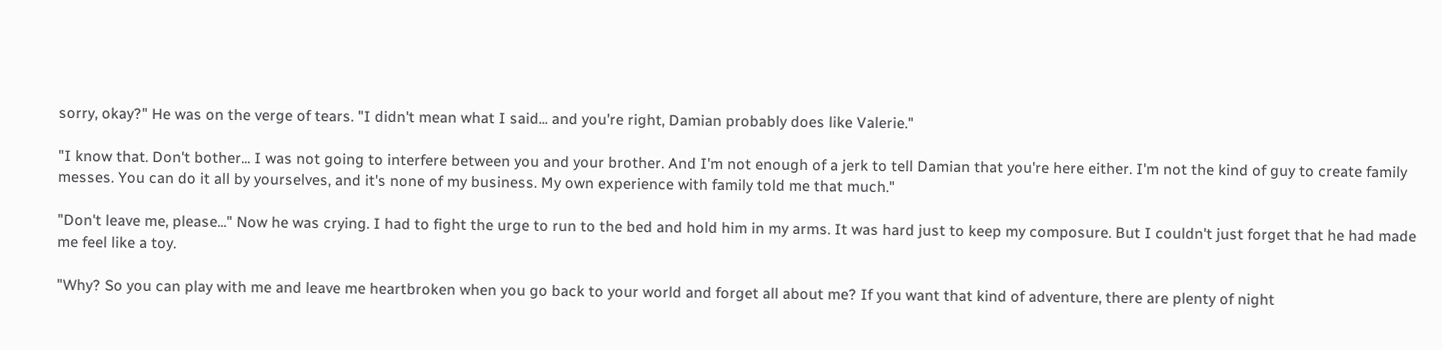sorry, okay?" He was on the verge of tears. "I didn't mean what I said... and you're right, Damian probably does like Valerie."

"I know that. Don't bother... I was not going to interfere between you and your brother. And I'm not enough of a jerk to tell Damian that you're here either. I'm not the kind of guy to create family messes. You can do it all by yourselves, and it's none of my business. My own experience with family told me that much."

"Don't leave me, please..." Now he was crying. I had to fight the urge to run to the bed and hold him in my arms. It was hard just to keep my composure. But I couldn't just forget that he had made me feel like a toy.

"Why? So you can play with me and leave me heartbroken when you go back to your world and forget all about me? If you want that kind of adventure, there are plenty of night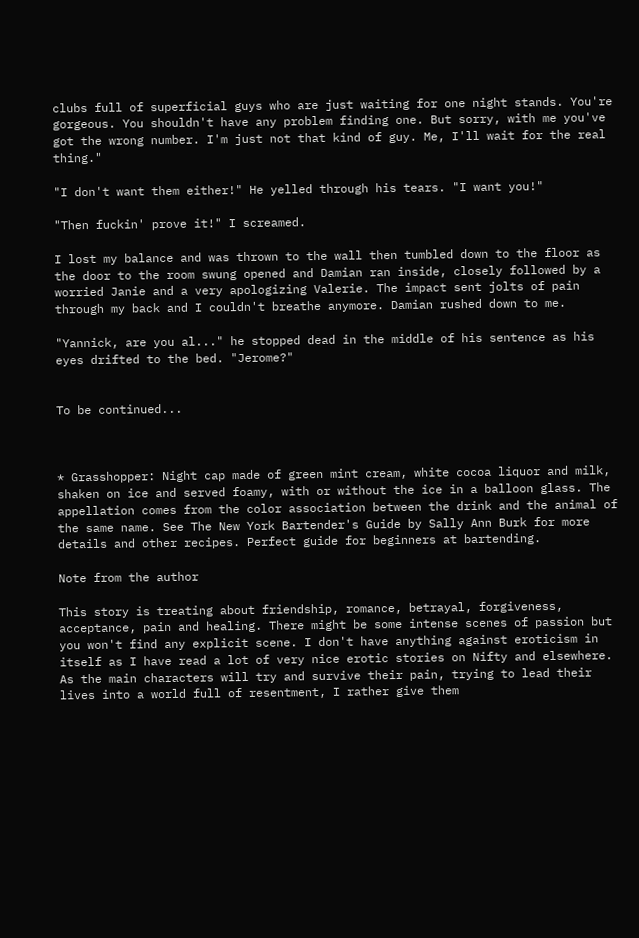clubs full of superficial guys who are just waiting for one night stands. You're gorgeous. You shouldn't have any problem finding one. But sorry, with me you've got the wrong number. I'm just not that kind of guy. Me, I'll wait for the real thing."

"I don't want them either!" He yelled through his tears. "I want you!"

"Then fuckin' prove it!" I screamed.

I lost my balance and was thrown to the wall then tumbled down to the floor as the door to the room swung opened and Damian ran inside, closely followed by a worried Janie and a very apologizing Valerie. The impact sent jolts of pain through my back and I couldn't breathe anymore. Damian rushed down to me.

"Yannick, are you al..." he stopped dead in the middle of his sentence as his eyes drifted to the bed. "Jerome?"


To be continued...



* Grasshopper: Night cap made of green mint cream, white cocoa liquor and milk, shaken on ice and served foamy, with or without the ice in a balloon glass. The appellation comes from the color association between the drink and the animal of the same name. See The New York Bartender's Guide by Sally Ann Burk for more details and other recipes. Perfect guide for beginners at bartending.

Note from the author

This story is treating about friendship, romance, betrayal, forgiveness, acceptance, pain and healing. There might be some intense scenes of passion but you won't find any explicit scene. I don't have anything against eroticism in itself as I have read a lot of very nice erotic stories on Nifty and elsewhere. As the main characters will try and survive their pain, trying to lead their lives into a world full of resentment, I rather give them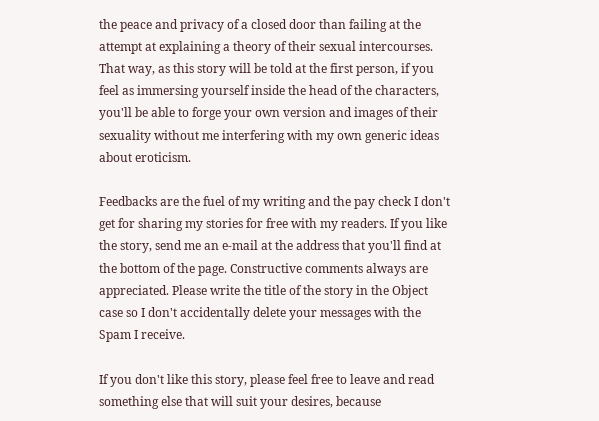the peace and privacy of a closed door than failing at the attempt at explaining a theory of their sexual intercourses. That way, as this story will be told at the first person, if you feel as immersing yourself inside the head of the characters, you'll be able to forge your own version and images of their sexuality without me interfering with my own generic ideas about eroticism.

Feedbacks are the fuel of my writing and the pay check I don't get for sharing my stories for free with my readers. If you like the story, send me an e-mail at the address that you'll find at the bottom of the page. Constructive comments always are appreciated. Please write the title of the story in the Object case so I don't accidentally delete your messages with the Spam I receive.

If you don't like this story, please feel free to leave and read something else that will suit your desires, because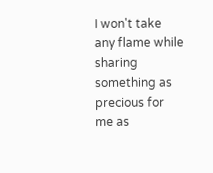I won't take any flame while sharing something as precious for me as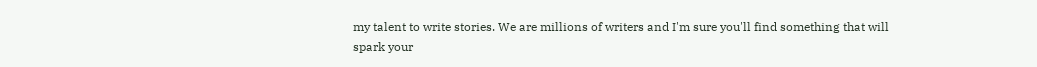my talent to write stories. We are millions of writers and I'm sure you'll find something that will spark your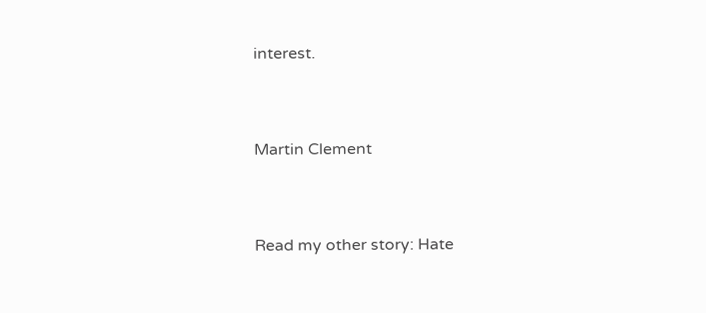interest.


Martin Clement


Read my other story: Hate